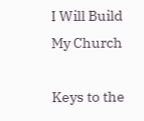I Will Build My Church

Keys to the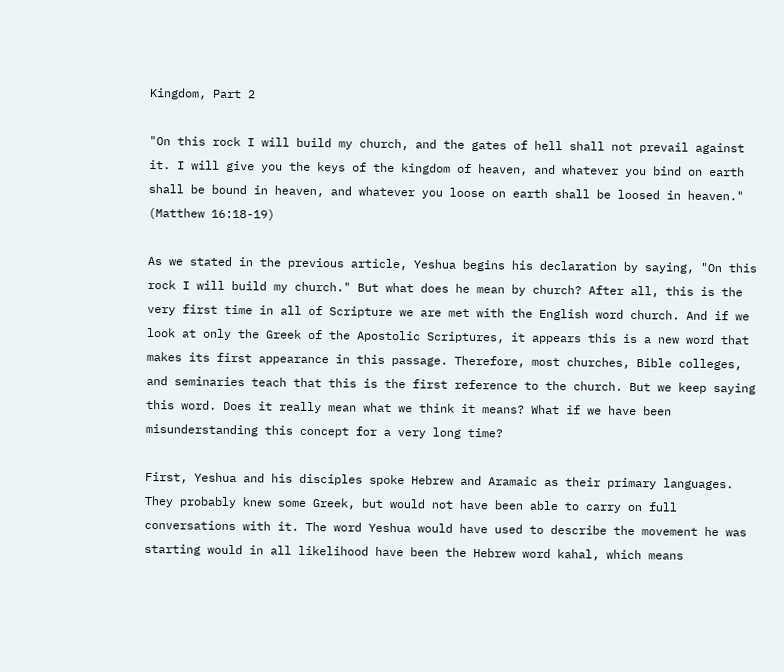Kingdom, Part 2

"On this rock I will build my church, and the gates of hell shall not prevail against it. I will give you the keys of the kingdom of heaven, and whatever you bind on earth shall be bound in heaven, and whatever you loose on earth shall be loosed in heaven." (Matthew 16:18-19)

As we stated in the previous article, Yeshua begins his declaration by saying, "On this rock I will build my church." But what does he mean by church? After all, this is the very first time in all of Scripture we are met with the English word church. And if we look at only the Greek of the Apostolic Scriptures, it appears this is a new word that makes its first appearance in this passage. Therefore, most churches, Bible colleges, and seminaries teach that this is the first reference to the church. But we keep saying this word. Does it really mean what we think it means? What if we have been misunderstanding this concept for a very long time?

First, Yeshua and his disciples spoke Hebrew and Aramaic as their primary languages. They probably knew some Greek, but would not have been able to carry on full conversations with it. The word Yeshua would have used to describe the movement he was starting would in all likelihood have been the Hebrew word kahal, which means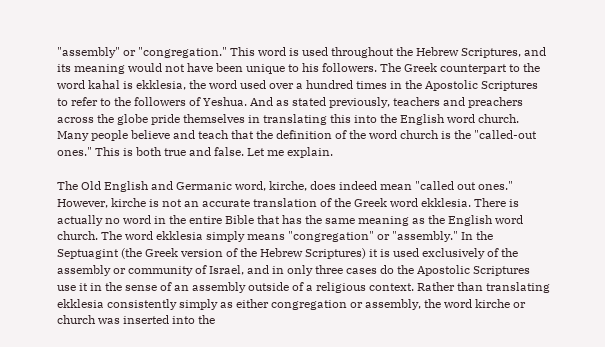"assembly" or "congregation." This word is used throughout the Hebrew Scriptures, and  its meaning would not have been unique to his followers. The Greek counterpart to the word kahal is ekklesia, the word used over a hundred times in the Apostolic Scriptures to refer to the followers of Yeshua. And as stated previously, teachers and preachers across the globe pride themselves in translating this into the English word church. Many people believe and teach that the definition of the word church is the "called-out ones." This is both true and false. Let me explain.

The Old English and Germanic word, kirche, does indeed mean "called out ones." However, kirche is not an accurate translation of the Greek word ekklesia. There is actually no word in the entire Bible that has the same meaning as the English word church. The word ekklesia simply means "congregation" or "assembly." In the Septuagint (the Greek version of the Hebrew Scriptures) it is used exclusively of the assembly or community of Israel, and in only three cases do the Apostolic Scriptures use it in the sense of an assembly outside of a religious context. Rather than translating ekklesia consistently simply as either congregation or assembly, the word kirche or church was inserted into the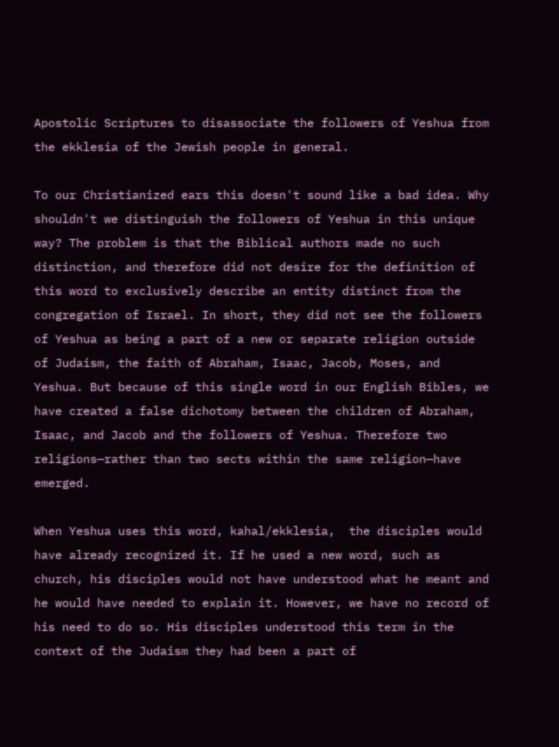Apostolic Scriptures to disassociate the followers of Yeshua from the ekklesia of the Jewish people in general.

To our Christianized ears this doesn't sound like a bad idea. Why shouldn't we distinguish the followers of Yeshua in this unique way? The problem is that the Biblical authors made no such distinction, and therefore did not desire for the definition of this word to exclusively describe an entity distinct from the congregation of Israel. In short, they did not see the followers of Yeshua as being a part of a new or separate religion outside of Judaism, the faith of Abraham, Isaac, Jacob, Moses, and Yeshua. But because of this single word in our English Bibles, we have created a false dichotomy between the children of Abraham, Isaac, and Jacob and the followers of Yeshua. Therefore two religions—rather than two sects within the same religion—have emerged.

When Yeshua uses this word, kahal/ekklesia,  the disciples would have already recognized it. If he used a new word, such as church, his disciples would not have understood what he meant and he would have needed to explain it. However, we have no record of his need to do so. His disciples understood this term in the context of the Judaism they had been a part of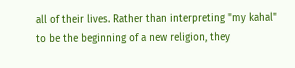all of their lives. Rather than interpreting "my kahal" to be the beginning of a new religion, they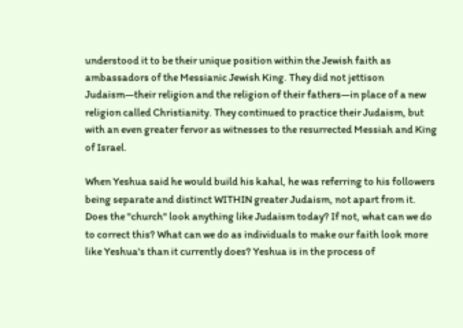understood it to be their unique position within the Jewish faith as ambassadors of the Messianic Jewish King. They did not jettison Judaism—their religion and the religion of their fathers—in place of a new religion called Christianity. They continued to practice their Judaism, but with an even greater fervor as witnesses to the resurrected Messiah and King of Israel.

When Yeshua said he would build his kahal, he was referring to his followers being separate and distinct WITHIN greater Judaism, not apart from it. Does the "church" look anything like Judaism today? If not, what can we do to correct this? What can we do as individuals to make our faith look more like Yeshua's than it currently does? Yeshua is in the process of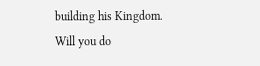building his Kingdom. Will you do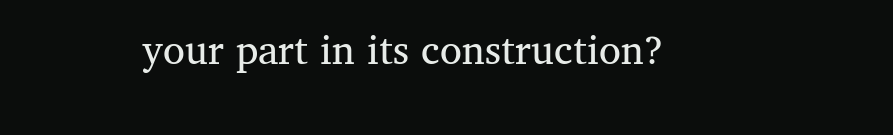your part in its construction?